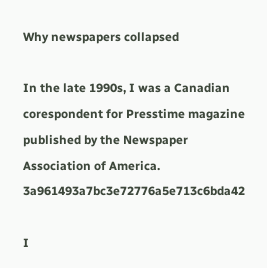Why newspapers collapsed

In the late 1990s, I was a Canadian corespondent for Presstime magazine published by the Newspaper Association of America. 3a961493a7bc3e72776a5e713c6bda42

I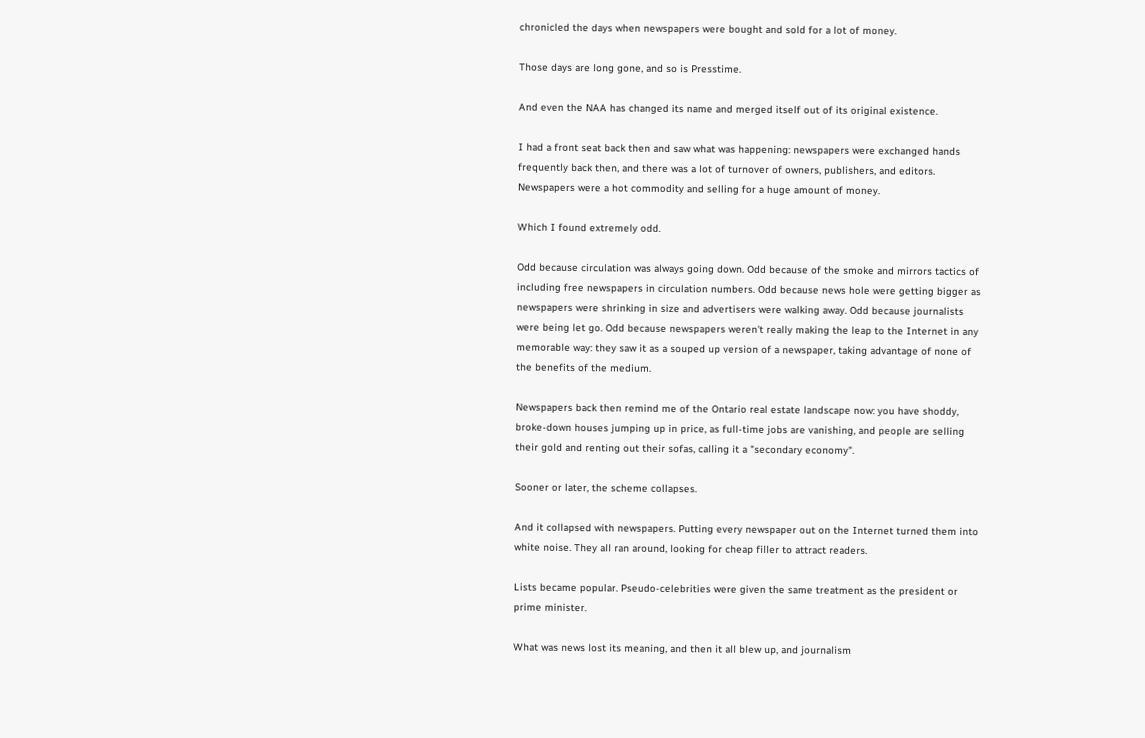chronicled the days when newspapers were bought and sold for a lot of money.

Those days are long gone, and so is Presstime.

And even the NAA has changed its name and merged itself out of its original existence.

I had a front seat back then and saw what was happening: newspapers were exchanged hands frequently back then, and there was a lot of turnover of owners, publishers, and editors. Newspapers were a hot commodity and selling for a huge amount of money.

Which I found extremely odd.

Odd because circulation was always going down. Odd because of the smoke and mirrors tactics of including free newspapers in circulation numbers. Odd because news hole were getting bigger as newspapers were shrinking in size and advertisers were walking away. Odd because journalists were being let go. Odd because newspapers weren't really making the leap to the Internet in any memorable way: they saw it as a souped up version of a newspaper, taking advantage of none of the benefits of the medium.

Newspapers back then remind me of the Ontario real estate landscape now: you have shoddy, broke-down houses jumping up in price, as full-time jobs are vanishing, and people are selling their gold and renting out their sofas, calling it a "secondary economy".

Sooner or later, the scheme collapses.

And it collapsed with newspapers. Putting every newspaper out on the Internet turned them into white noise. They all ran around, looking for cheap filler to attract readers.

Lists became popular. Pseudo-celebrities were given the same treatment as the president or prime minister.

What was news lost its meaning, and then it all blew up, and journalism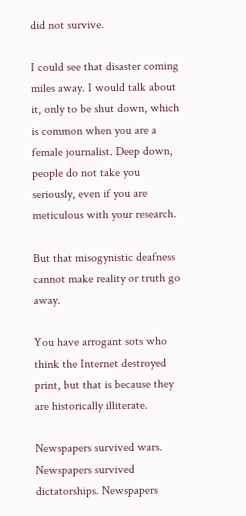did not survive.

I could see that disaster coming miles away. I would talk about it, only to be shut down, which is common when you are a female journalist. Deep down, people do not take you seriously, even if you are meticulous with your research.

But that misogynistic deafness cannot make reality or truth go away.

You have arrogant sots who think the Internet destroyed print, but that is because they are historically illiterate.

Newspapers survived wars. Newspapers survived dictatorships. Newspapers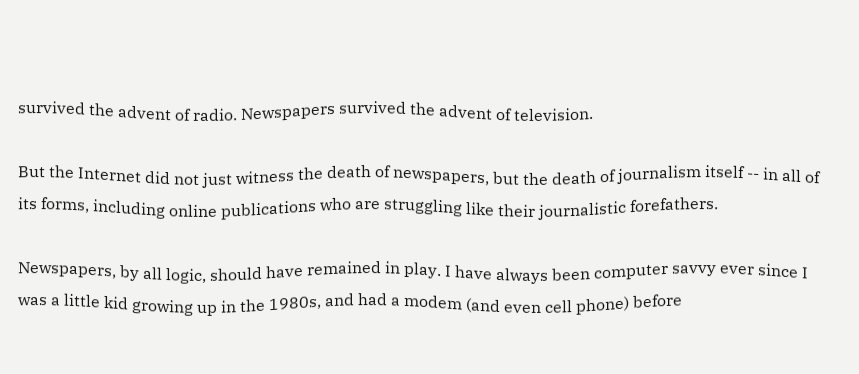survived the advent of radio. Newspapers survived the advent of television.

But the Internet did not just witness the death of newspapers, but the death of journalism itself -- in all of its forms, including online publications who are struggling like their journalistic forefathers.

Newspapers, by all logic, should have remained in play. I have always been computer savvy ever since I was a little kid growing up in the 1980s, and had a modem (and even cell phone) before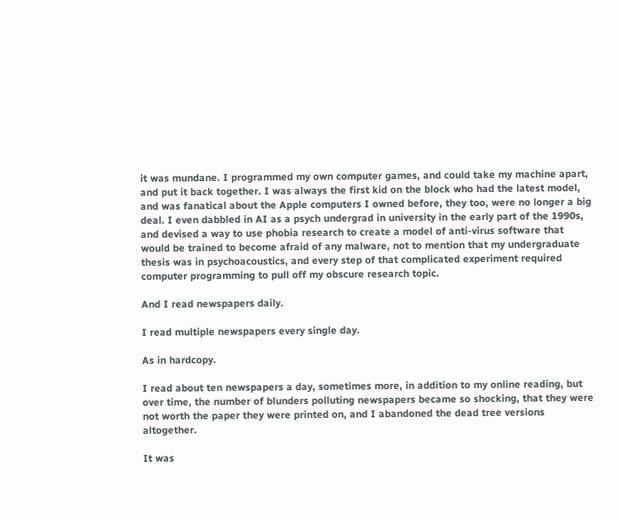it was mundane. I programmed my own computer games, and could take my machine apart, and put it back together. I was always the first kid on the block who had the latest model, and was fanatical about the Apple computers I owned before, they too, were no longer a big deal. I even dabbled in AI as a psych undergrad in university in the early part of the 1990s, and devised a way to use phobia research to create a model of anti-virus software that would be trained to become afraid of any malware, not to mention that my undergraduate thesis was in psychoacoustics, and every step of that complicated experiment required computer programming to pull off my obscure research topic.

And I read newspapers daily.

I read multiple newspapers every single day.

As in hardcopy.

I read about ten newspapers a day, sometimes more, in addition to my online reading, but over time, the number of blunders polluting newspapers became so shocking, that they were not worth the paper they were printed on, and I abandoned the dead tree versions altogether.

It was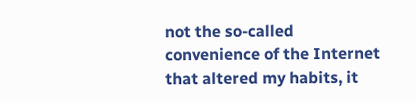not the so-called convenience of the Internet that altered my habits, it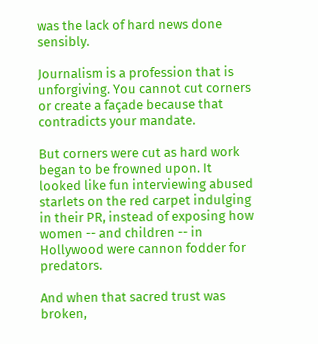was the lack of hard news done sensibly.

Journalism is a profession that is unforgiving. You cannot cut corners or create a façade because that contradicts your mandate.

But corners were cut as hard work began to be frowned upon. It looked like fun interviewing abused starlets on the red carpet indulging in their PR, instead of exposing how women -- and children -- in Hollywood were cannon fodder for predators.

And when that sacred trust was broken,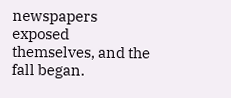newspapers exposed themselves, and the fall began.